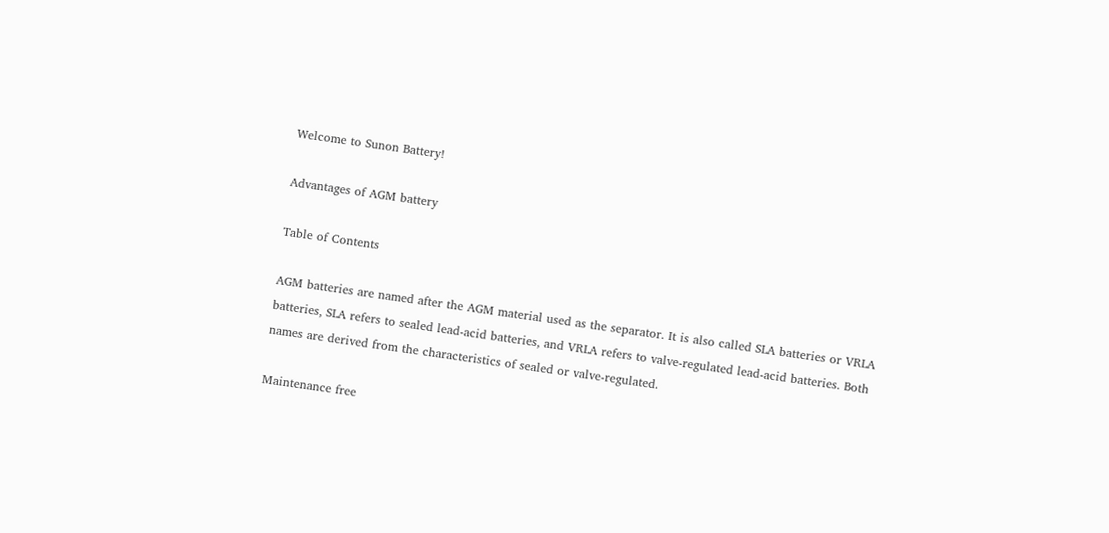Welcome to Sunon Battery!

Advantages of AGM battery

Table of Contents

AGM batteries are named after the AGM material used as the separator. It is also called SLA batteries or VRLA batteries, SLA refers to sealed lead-acid batteries, and VRLA refers to valve-regulated lead-acid batteries. Both names are derived from the characteristics of sealed or valve-regulated.

Maintenance free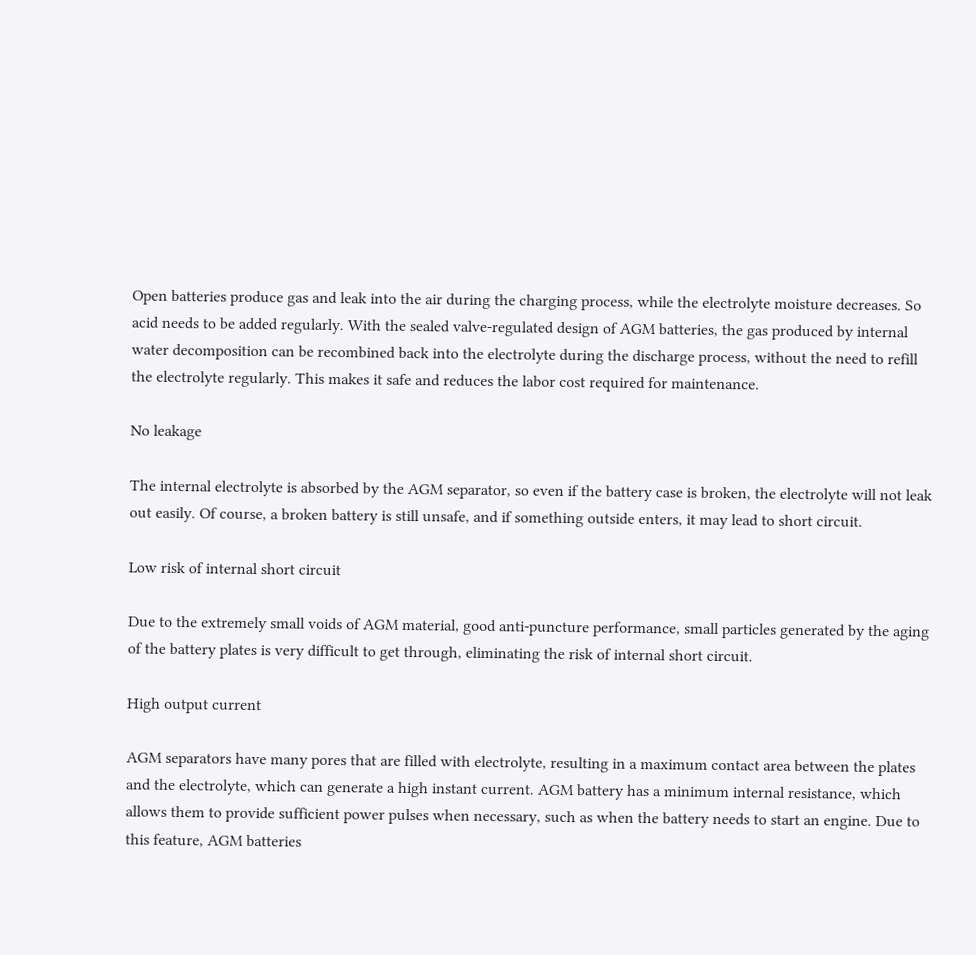Open batteries produce gas and leak into the air during the charging process, while the electrolyte moisture decreases. So acid needs to be added regularly. With the sealed valve-regulated design of AGM batteries, the gas produced by internal water decomposition can be recombined back into the electrolyte during the discharge process, without the need to refill the electrolyte regularly. This makes it safe and reduces the labor cost required for maintenance.

No leakage

The internal electrolyte is absorbed by the AGM separator, so even if the battery case is broken, the electrolyte will not leak out easily. Of course, a broken battery is still unsafe, and if something outside enters, it may lead to short circuit.

Low risk of internal short circuit

Due to the extremely small voids of AGM material, good anti-puncture performance, small particles generated by the aging of the battery plates is very difficult to get through, eliminating the risk of internal short circuit.

High output current

AGM separators have many pores that are filled with electrolyte, resulting in a maximum contact area between the plates and the electrolyte, which can generate a high instant current. AGM battery has a minimum internal resistance, which allows them to provide sufficient power pulses when necessary, such as when the battery needs to start an engine. Due to this feature, AGM batteries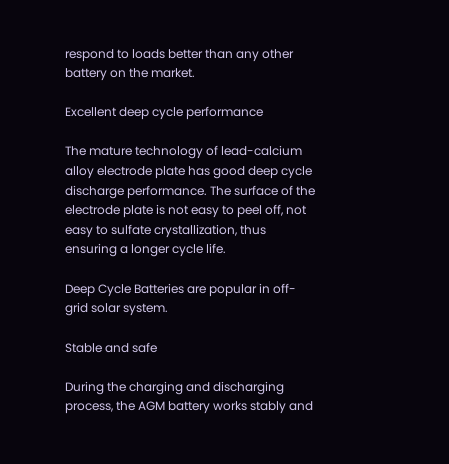respond to loads better than any other battery on the market.

Excellent deep cycle performance

The mature technology of lead-calcium alloy electrode plate has good deep cycle discharge performance. The surface of the electrode plate is not easy to peel off, not easy to sulfate crystallization, thus ensuring a longer cycle life.

Deep Cycle Batteries are popular in off-grid solar system.

Stable and safe

During the charging and discharging process, the AGM battery works stably and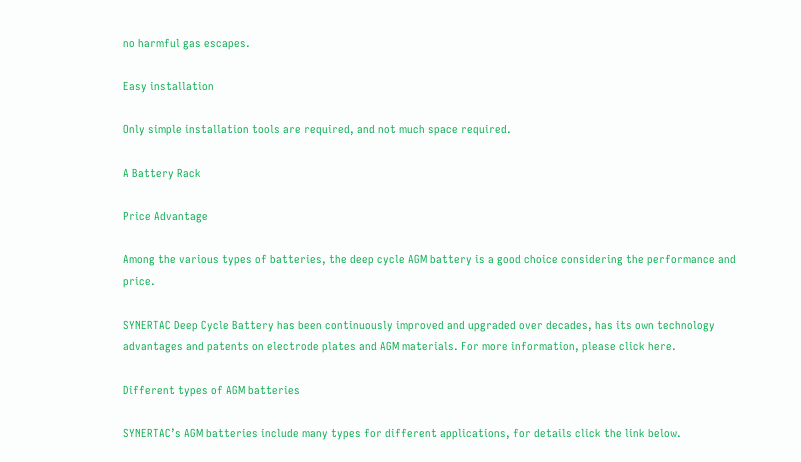no harmful gas escapes.

Easy installation

Only simple installation tools are required, and not much space required.

A Battery Rack

Price Advantage

Among the various types of batteries, the deep cycle AGM battery is a good choice considering the performance and price.

SYNERTAC Deep Cycle Battery has been continuously improved and upgraded over decades, has its own technology advantages and patents on electrode plates and AGM materials. For more information, please click here.

Different types of AGM batteries

SYNERTAC’s AGM batteries include many types for different applications, for details click the link below.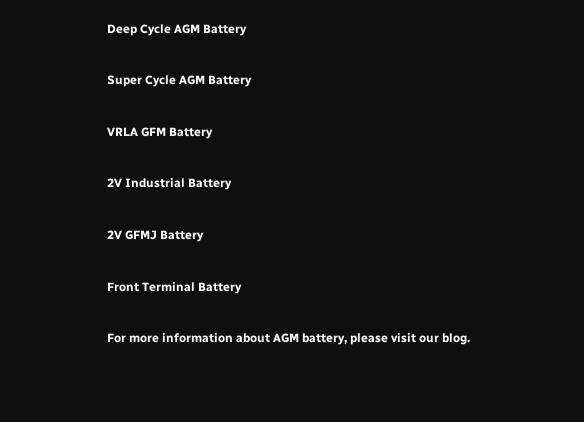Deep Cycle AGM Battery

Super Cycle AGM Battery

VRLA GFM Battery

2V Industrial Battery

2V GFMJ Battery

Front Terminal Battery

For more information about AGM battery, please visit our blog.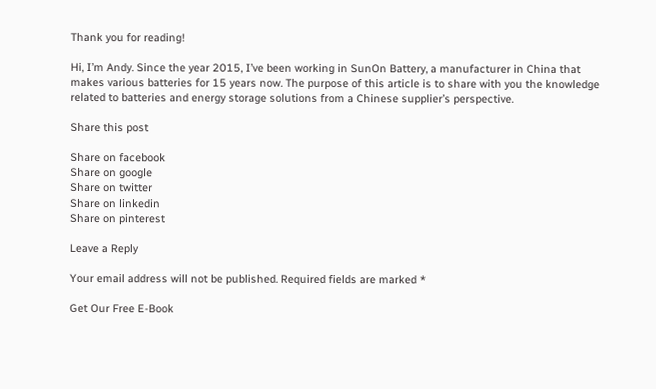Thank you for reading!

Hi, I’m Andy. Since the year 2015, I’ve been working in SunOn Battery, a manufacturer in China that makes various batteries for 15 years now. The purpose of this article is to share with you the knowledge related to batteries and energy storage solutions from a Chinese supplier’s perspective.

Share this post

Share on facebook
Share on google
Share on twitter
Share on linkedin
Share on pinterest

Leave a Reply

Your email address will not be published. Required fields are marked *

Get Our Free E-Book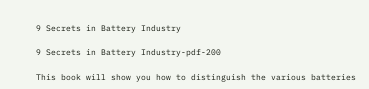9 Secrets in Battery Industry

9 Secrets in Battery Industry-pdf-200

This book will show you how to distinguish the various batteries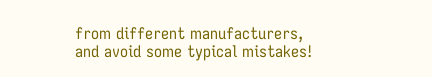from different manufacturers, and avoid some typical mistakes!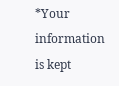*Your information is kept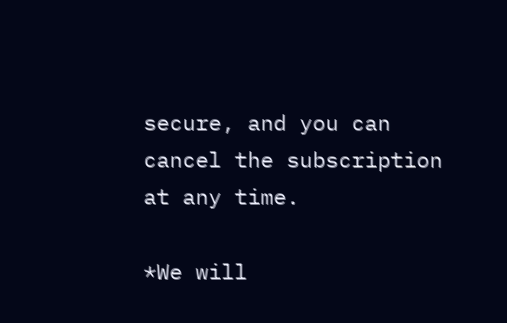secure, and you can cancel the subscription at any time.

*We will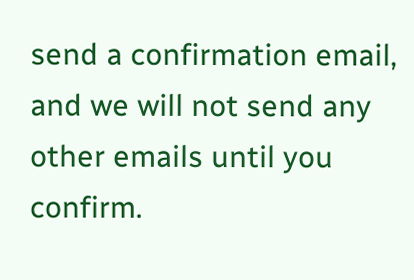send a confirmation email, and we will not send any other emails until you confirm.